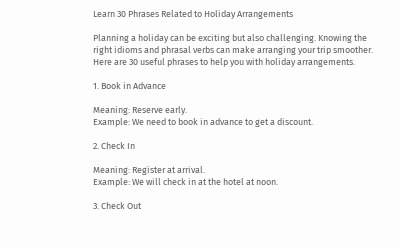Learn 30 Phrases Related to Holiday Arrangements

Planning a holiday can be exciting but also challenging. Knowing the right idioms and phrasal verbs can make arranging your trip smoother. Here are 30 useful phrases to help you with holiday arrangements.

1. Book in Advance

Meaning: Reserve early.
Example: We need to book in advance to get a discount.

2. Check In

Meaning: Register at arrival.
Example: We will check in at the hotel at noon.

3. Check Out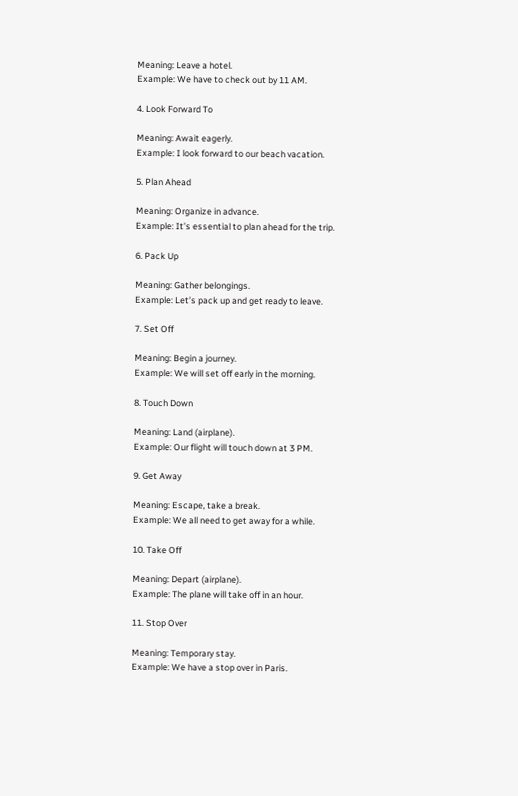Meaning: Leave a hotel.
Example: We have to check out by 11 AM.

4. Look Forward To

Meaning: Await eagerly.
Example: I look forward to our beach vacation.

5. Plan Ahead

Meaning: Organize in advance.
Example: It’s essential to plan ahead for the trip.

6. Pack Up

Meaning: Gather belongings.
Example: Let’s pack up and get ready to leave.

7. Set Off

Meaning: Begin a journey.
Example: We will set off early in the morning.

8. Touch Down

Meaning: Land (airplane).
Example: Our flight will touch down at 3 PM.

9. Get Away

Meaning: Escape, take a break.
Example: We all need to get away for a while.

10. Take Off

Meaning: Depart (airplane).
Example: The plane will take off in an hour.

11. Stop Over

Meaning: Temporary stay.
Example: We have a stop over in Paris.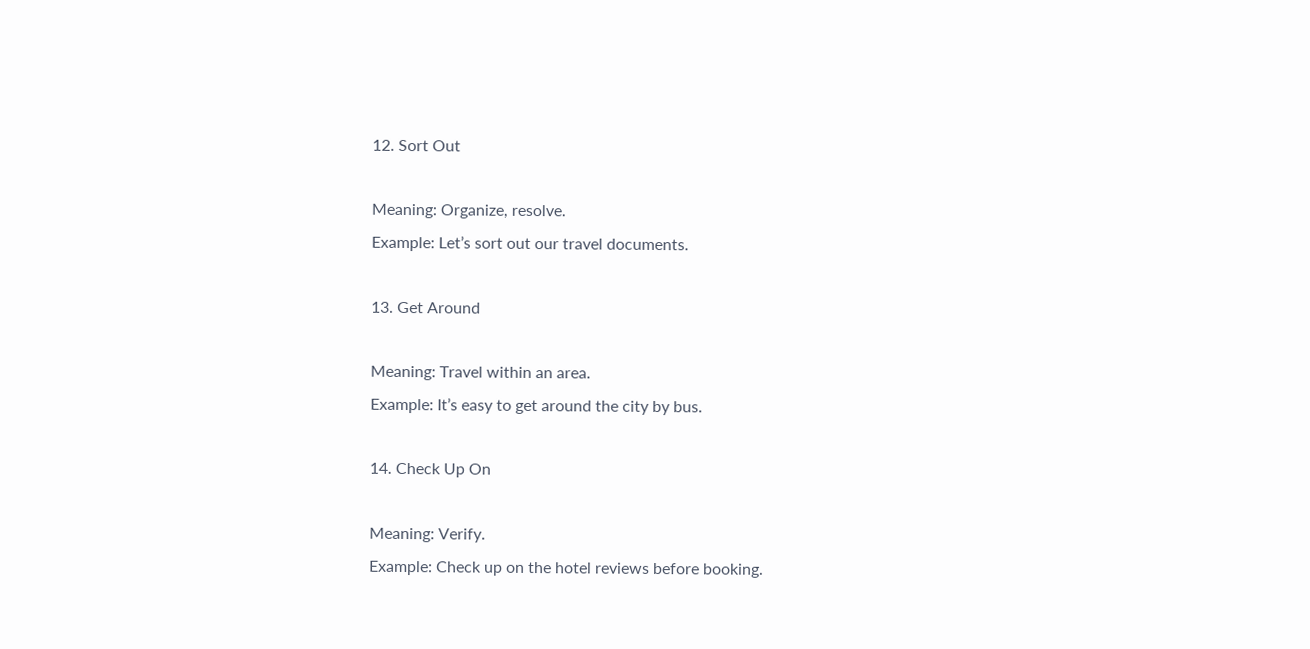12. Sort Out

Meaning: Organize, resolve.
Example: Let’s sort out our travel documents.

13. Get Around

Meaning: Travel within an area.
Example: It’s easy to get around the city by bus.

14. Check Up On

Meaning: Verify.
Example: Check up on the hotel reviews before booking.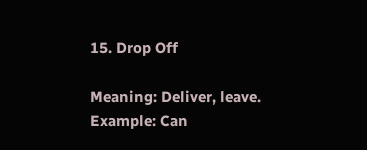15. Drop Off

Meaning: Deliver, leave.
Example: Can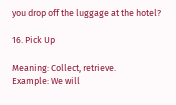you drop off the luggage at the hotel?

16. Pick Up

Meaning: Collect, retrieve.
Example: We will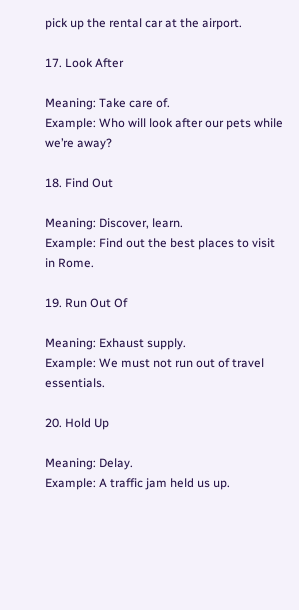pick up the rental car at the airport.

17. Look After

Meaning: Take care of.
Example: Who will look after our pets while we’re away?

18. Find Out

Meaning: Discover, learn.
Example: Find out the best places to visit in Rome.

19. Run Out Of

Meaning: Exhaust supply.
Example: We must not run out of travel essentials.

20. Hold Up

Meaning: Delay.
Example: A traffic jam held us up.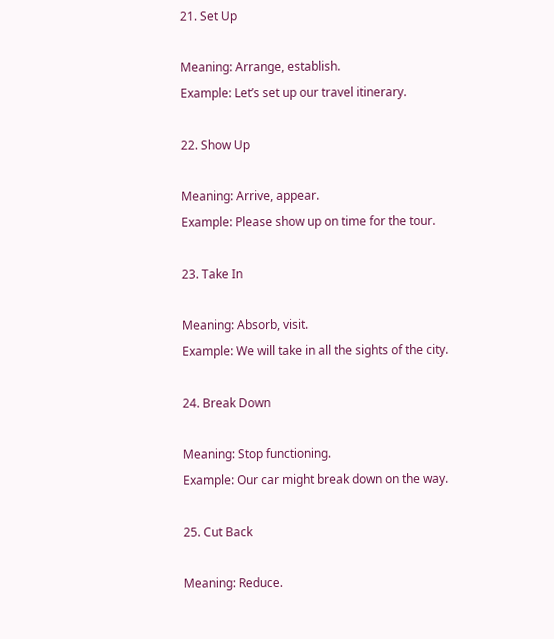21. Set Up

Meaning: Arrange, establish.
Example: Let’s set up our travel itinerary.

22. Show Up

Meaning: Arrive, appear.
Example: Please show up on time for the tour.

23. Take In

Meaning: Absorb, visit.
Example: We will take in all the sights of the city.

24. Break Down

Meaning: Stop functioning.
Example: Our car might break down on the way.

25. Cut Back

Meaning: Reduce.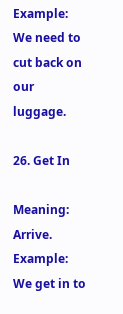Example: We need to cut back on our luggage.

26. Get In

Meaning: Arrive.
Example: We get in to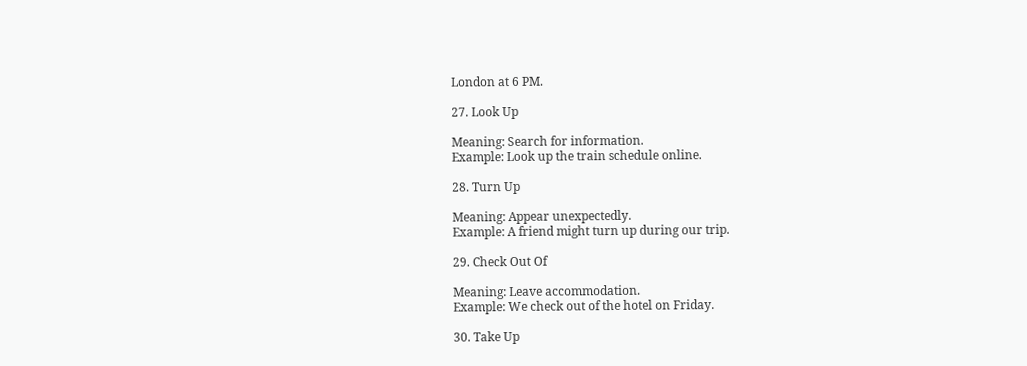London at 6 PM.

27. Look Up

Meaning: Search for information.
Example: Look up the train schedule online.

28. Turn Up

Meaning: Appear unexpectedly.
Example: A friend might turn up during our trip.

29. Check Out Of

Meaning: Leave accommodation.
Example: We check out of the hotel on Friday.

30. Take Up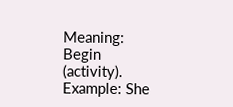Meaning: Begin (activity).
Example: She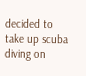decided to take up scuba diving on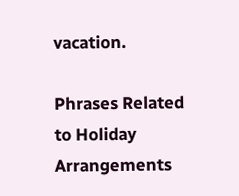vacation.

Phrases Related to Holiday Arrangements